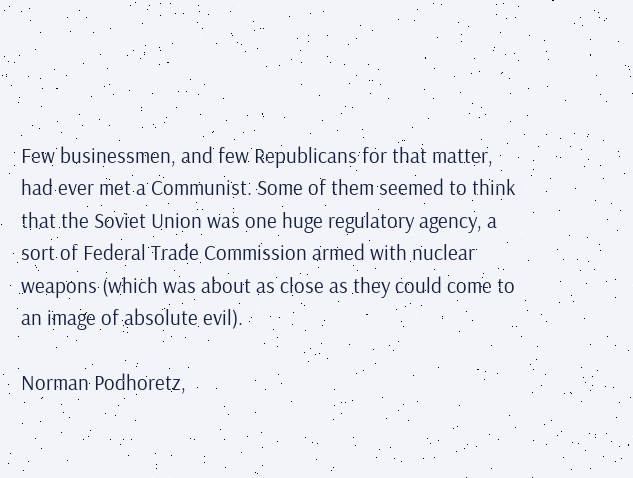Few businessmen, and few Republicans for that matter, had ever met a Communist. Some of them seemed to think that the Soviet Union was one huge regulatory agency, a sort of Federal Trade Commission armed with nuclear weapons (which was about as close as they could come to an image of absolute evil).

Norman Podhoretz,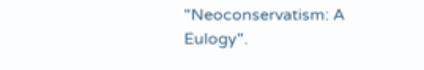"Neoconservatism: A Eulogy".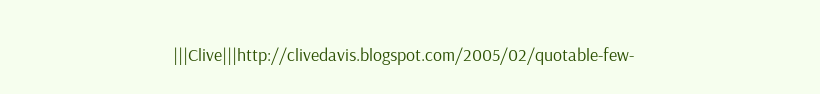|||Clive|||http://clivedavis.blogspot.com/2005/02/quotable-few-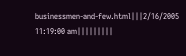businessmen-and-few.html|||2/16/2005 11:19:00 am|||||||||